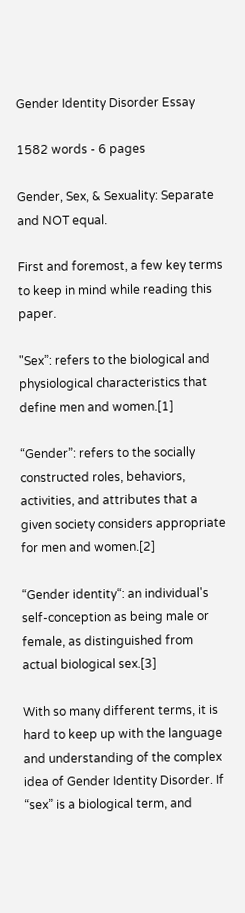Gender Identity Disorder Essay

1582 words - 6 pages

Gender, Sex, & Sexuality: Separate and NOT equal.

First and foremost, a few key terms to keep in mind while reading this paper.

"Sex”: refers to the biological and physiological characteristics that define men and women.[1]

“Gender”: refers to the socially constructed roles, behaviors, activities, and attributes that a given society considers appropriate for men and women.[2]

“Gender identity“: an individual's self-conception as being male or female, as distinguished from actual biological sex.[3]

With so many different terms, it is hard to keep up with the language and understanding of the complex idea of Gender Identity Disorder. If “sex” is a biological term, and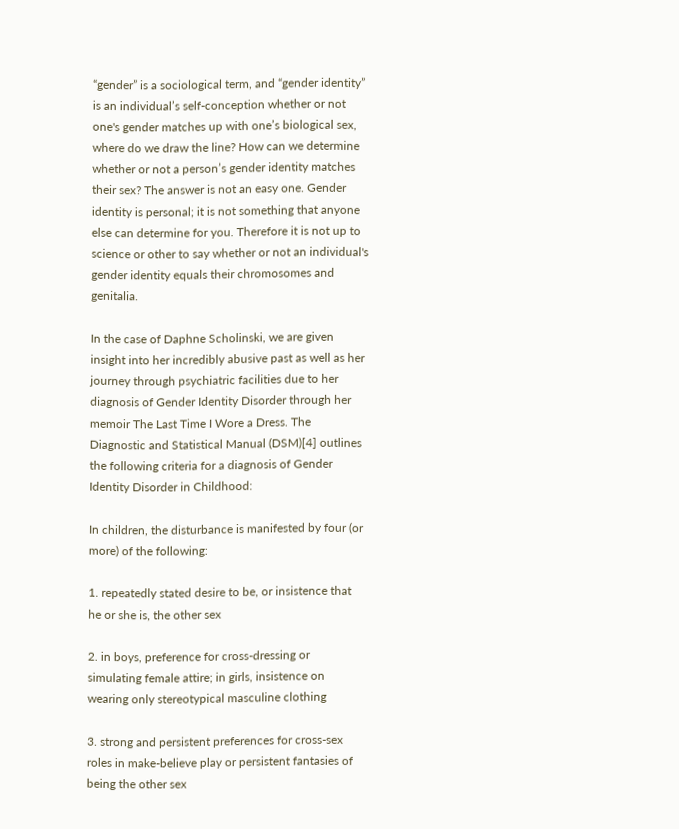“gender” is a sociological term, and “gender identity” is an individual’s self-conception whether or not one's gender matches up with one’s biological sex, where do we draw the line? How can we determine whether or not a person’s gender identity matches their sex? The answer is not an easy one. Gender identity is personal; it is not something that anyone else can determine for you. Therefore it is not up to science or other to say whether or not an individual's gender identity equals their chromosomes and genitalia.

In the case of Daphne Scholinski, we are given insight into her incredibly abusive past as well as her journey through psychiatric facilities due to her diagnosis of Gender Identity Disorder through her memoir The Last Time I Wore a Dress. The Diagnostic and Statistical Manual (DSM)[4] outlines the following criteria for a diagnosis of Gender Identity Disorder in Childhood:

In children, the disturbance is manifested by four (or more) of the following:

1. repeatedly stated desire to be, or insistence that he or she is, the other sex

2. in boys, preference for cross-dressing or simulating female attire; in girls, insistence on wearing only stereotypical masculine clothing

3. strong and persistent preferences for cross-sex roles in make-believe play or persistent fantasies of being the other sex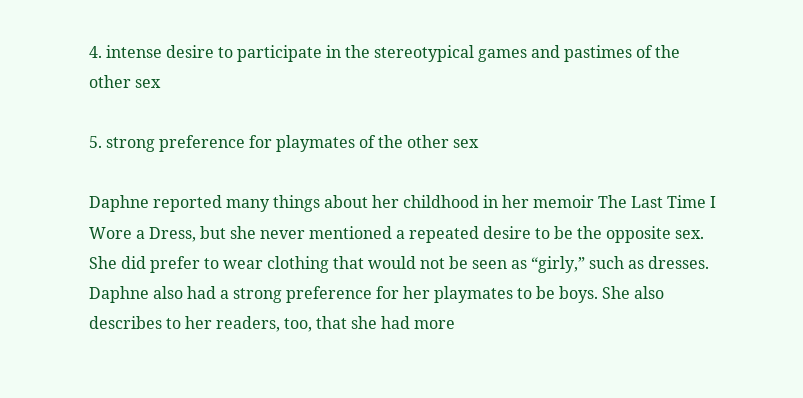4. intense desire to participate in the stereotypical games and pastimes of the other sex

5. strong preference for playmates of the other sex

Daphne reported many things about her childhood in her memoir The Last Time I Wore a Dress, but she never mentioned a repeated desire to be the opposite sex. She did prefer to wear clothing that would not be seen as “girly,” such as dresses. Daphne also had a strong preference for her playmates to be boys. She also describes to her readers, too, that she had more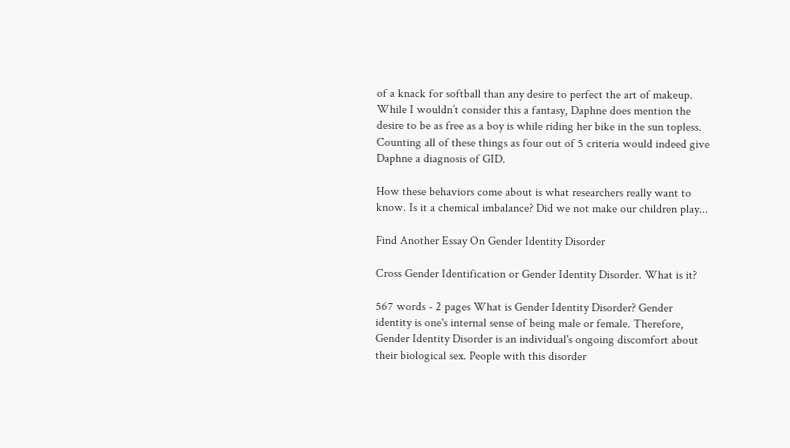of a knack for softball than any desire to perfect the art of makeup. While I wouldn’t consider this a fantasy, Daphne does mention the desire to be as free as a boy is while riding her bike in the sun topless. Counting all of these things as four out of 5 criteria would indeed give Daphne a diagnosis of GID.

How these behaviors come about is what researchers really want to know. Is it a chemical imbalance? Did we not make our children play...

Find Another Essay On Gender Identity Disorder

Cross Gender Identification or Gender Identity Disorder. What is it?

567 words - 2 pages What is Gender Identity Disorder? Gender identity is one's internal sense of being male or female. Therefore, Gender Identity Disorder is an individual's ongoing discomfort about their biological sex. People with this disorder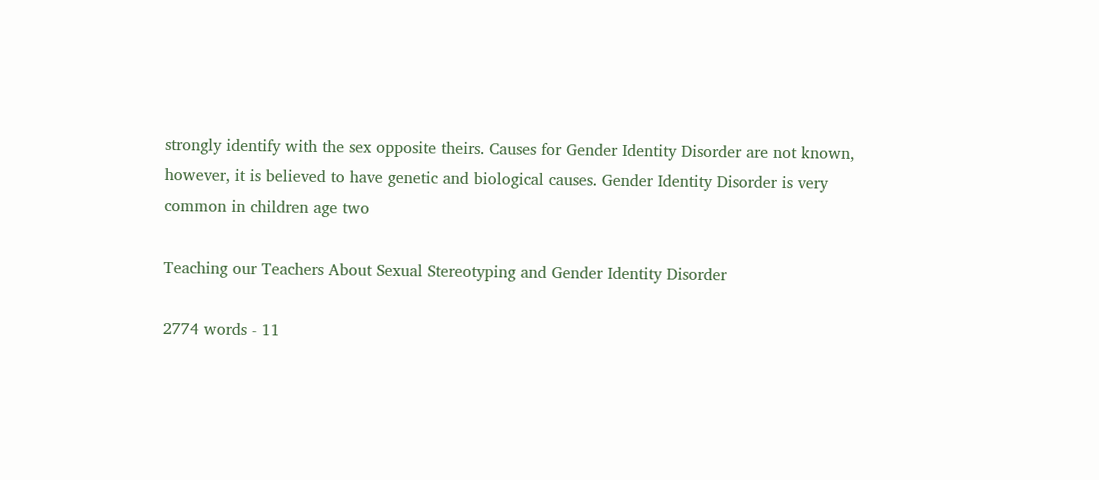strongly identify with the sex opposite theirs. Causes for Gender Identity Disorder are not known, however, it is believed to have genetic and biological causes. Gender Identity Disorder is very common in children age two

Teaching our Teachers About Sexual Stereotyping and Gender Identity Disorder

2774 words - 11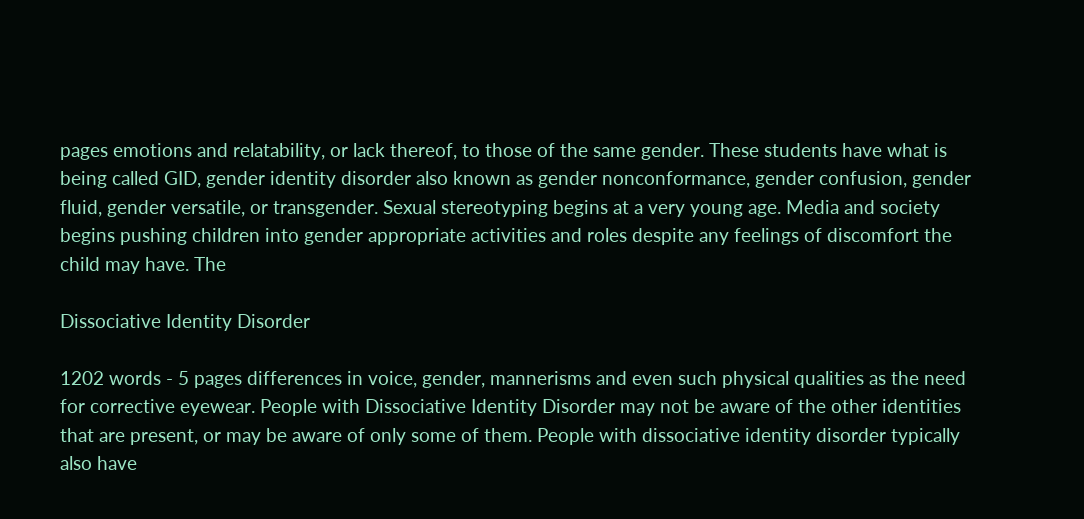pages emotions and relatability, or lack thereof, to those of the same gender. These students have what is being called GID, gender identity disorder also known as gender nonconformance, gender confusion, gender fluid, gender versatile, or transgender. Sexual stereotyping begins at a very young age. Media and society begins pushing children into gender appropriate activities and roles despite any feelings of discomfort the child may have. The

Dissociative Identity Disorder

1202 words - 5 pages differences in voice, gender, mannerisms and even such physical qualities as the need for corrective eyewear. People with Dissociative Identity Disorder may not be aware of the other identities that are present, or may be aware of only some of them. People with dissociative identity disorder typically also have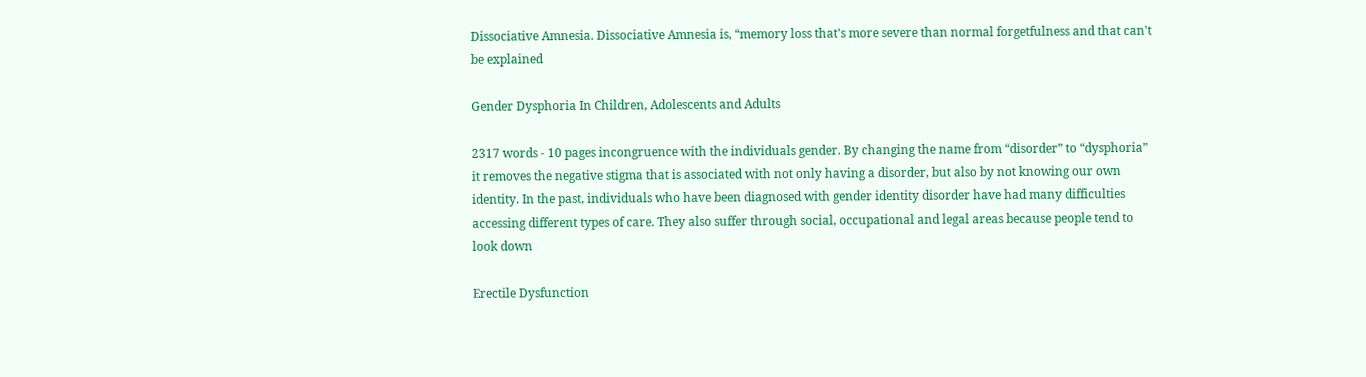Dissociative Amnesia. Dissociative Amnesia is, “memory loss that's more severe than normal forgetfulness and that can't be explained

Gender Dysphoria In Children, Adolescents and Adults

2317 words - 10 pages incongruence with the individuals gender. By changing the name from “disorder” to “dysphoria” it removes the negative stigma that is associated with not only having a disorder, but also by not knowing our own identity. In the past, individuals who have been diagnosed with gender identity disorder have had many difficulties accessing different types of care. They also suffer through social, occupational and legal areas because people tend to look down

Erectile Dysfunction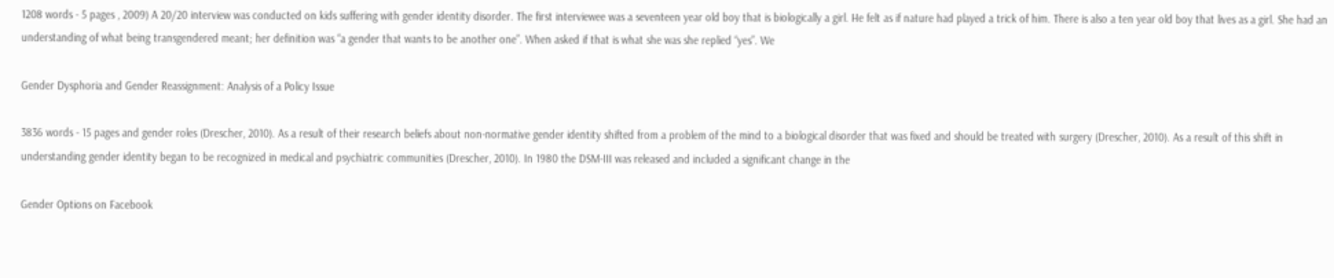1208 words - 5 pages , 2009) A 20/20 interview was conducted on kids suffering with gender identity disorder. The first interviewee was a seventeen year old boy that is biologically a girl. He felt as if nature had played a trick of him. There is also a ten year old boy that lives as a girl. She had an understanding of what being transgendered meant; her definition was “a gender that wants to be another one”. When asked if that is what she was she replied “yes”. We

Gender Dysphoria and Gender Reassignment: Analysis of a Policy Issue

3836 words - 15 pages and gender roles (Drescher, 2010). As a result of their research beliefs about non-normative gender identity shifted from a problem of the mind to a biological disorder that was fixed and should be treated with surgery (Drescher, 2010). As a result of this shift in understanding gender identity began to be recognized in medical and psychiatric communities (Drescher, 2010). In 1980 the DSM-III was released and included a significant change in the

Gender Options on Facebook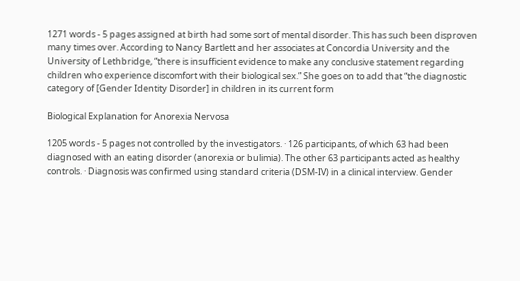1271 words - 5 pages assigned at birth had some sort of mental disorder. This has such been disproven many times over. According to Nancy Bartlett and her associates at Concordia University and the University of Lethbridge, “there is insufficient evidence to make any conclusive statement regarding children who experience discomfort with their biological sex.” She goes on to add that “the diagnostic category of [Gender Identity Disorder] in children in its current form

Biological Explanation for Anorexia Nervosa

1205 words - 5 pages not controlled by the investigators. · 126 participants, of which 63 had been diagnosed with an eating disorder (anorexia or bulimia). The other 63 participants acted as healthy controls. · Diagnosis was confirmed using standard criteria (DSM-IV) in a clinical interview. Gender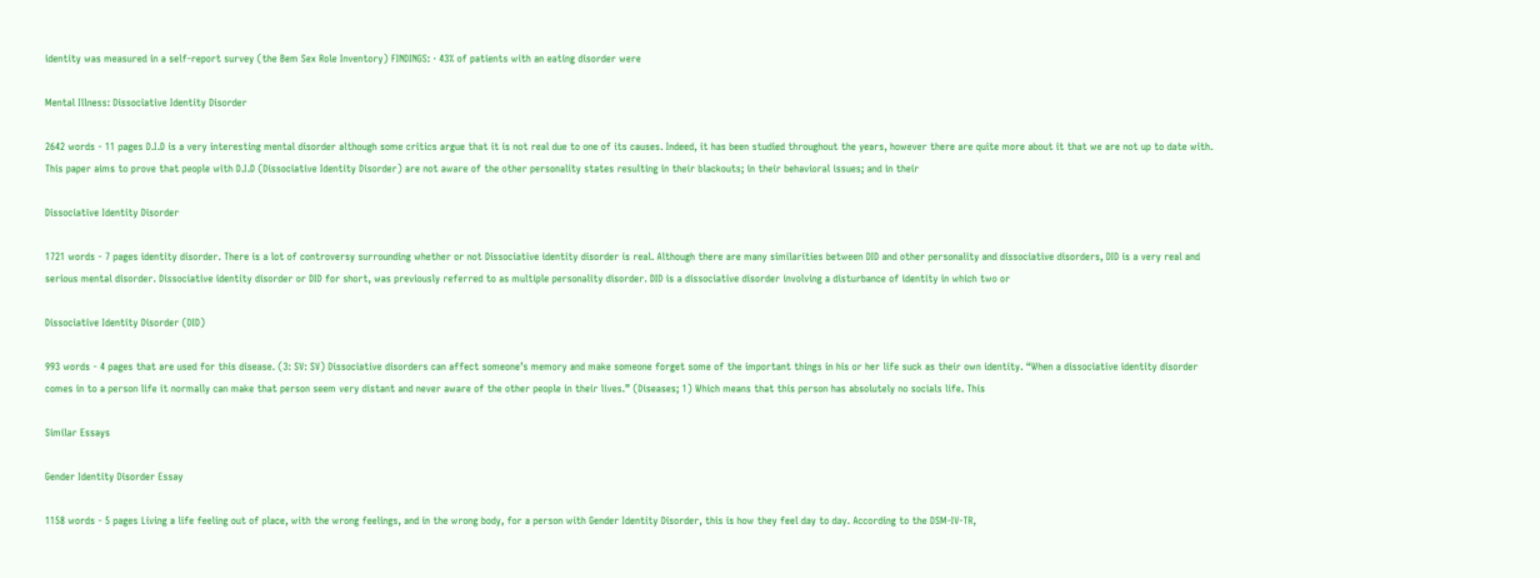identity was measured in a self-report survey (the Bem Sex Role Inventory) FINDINGS: · 43% of patients with an eating disorder were

Mental Illness: Dissociative Identity Disorder

2642 words - 11 pages D.I.D is a very interesting mental disorder although some critics argue that it is not real due to one of its causes. Indeed, it has been studied throughout the years, however there are quite more about it that we are not up to date with. This paper aims to prove that people with D.I.D (Dissociative Identity Disorder) are not aware of the other personality states resulting in their blackouts; in their behavioral issues; and in their

Dissociative Identity Disorder

1721 words - 7 pages identity disorder. There is a lot of controversy surrounding whether or not Dissociative identity disorder is real. Although there are many similarities between DID and other personality and dissociative disorders, DID is a very real and serious mental disorder. Dissociative identity disorder or DID for short, was previously referred to as multiple personality disorder. DID is a dissociative disorder involving a disturbance of identity in which two or

Dissociative Identity Disorder (DID)

993 words - 4 pages that are used for this disease. (3: SV: SV) Dissociative disorders can affect someone’s memory and make someone forget some of the important things in his or her life suck as their own identity. “When a dissociative identity disorder comes in to a person life it normally can make that person seem very distant and never aware of the other people in their lives.” (Diseases; 1) Which means that this person has absolutely no socials life. This

Similar Essays

Gender Identity Disorder Essay

1158 words - 5 pages Living a life feeling out of place, with the wrong feelings, and in the wrong body, for a person with Gender Identity Disorder, this is how they feel day to day. According to the DSM-IV-TR,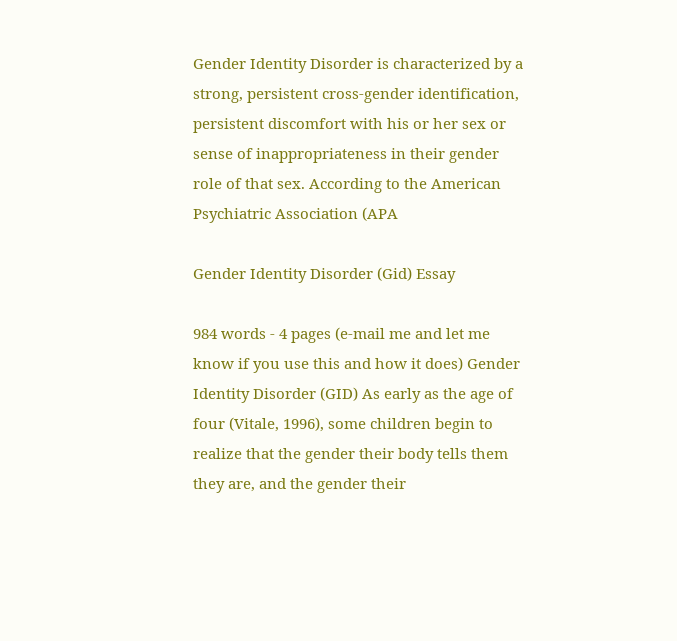Gender Identity Disorder is characterized by a strong, persistent cross-gender identification, persistent discomfort with his or her sex or sense of inappropriateness in their gender role of that sex. According to the American Psychiatric Association (APA

Gender Identity Disorder (Gid) Essay

984 words - 4 pages (e-mail me and let me know if you use this and how it does) Gender Identity Disorder (GID) As early as the age of four (Vitale, 1996), some children begin to realize that the gender their body tells them they are, and the gender their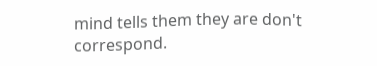mind tells them they are don't correspond.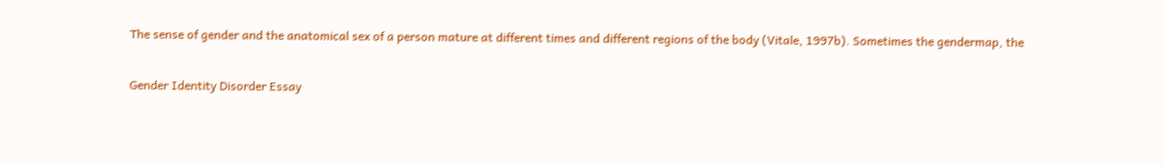The sense of gender and the anatomical sex of a person mature at different times and different regions of the body (Vitale, 1997b). Sometimes the gendermap, the

Gender Identity Disorder Essay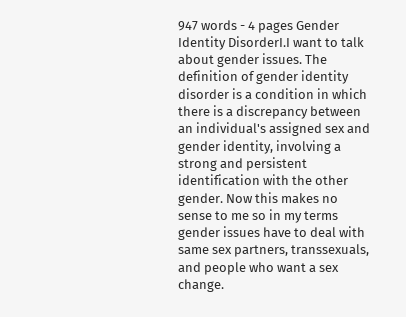947 words - 4 pages Gender Identity DisorderI.I want to talk about gender issues. The definition of gender identity disorder is a condition in which there is a discrepancy between an individual's assigned sex and gender identity, involving a strong and persistent identification with the other gender. Now this makes no sense to me so in my terms gender issues have to deal with same sex partners, transsexuals, and people who want a sex change.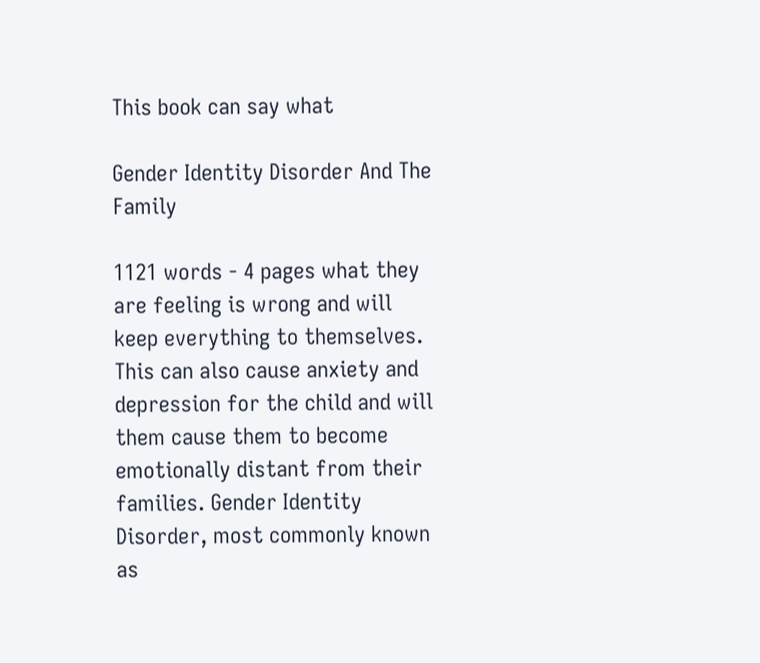This book can say what

Gender Identity Disorder And The Family

1121 words - 4 pages what they are feeling is wrong and will keep everything to themselves. This can also cause anxiety and depression for the child and will them cause them to become emotionally distant from their families. Gender Identity Disorder, most commonly known as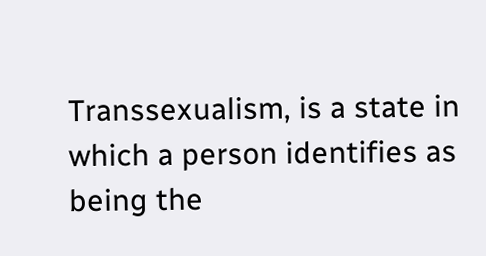Transsexualism, is a state in which a person identifies as being the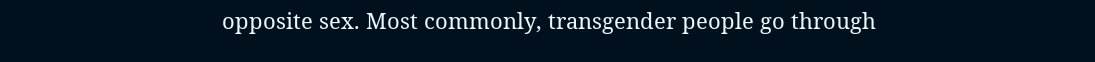opposite sex. Most commonly, transgender people go through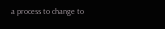a process to change to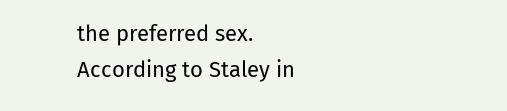the preferred sex. According to Staley in